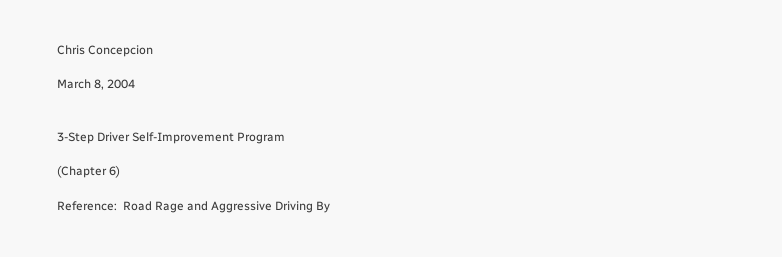Chris Concepcion

March 8, 2004


3-Step Driver Self-Improvement Program

(Chapter 6)

Reference:  Road Rage and Aggressive Driving By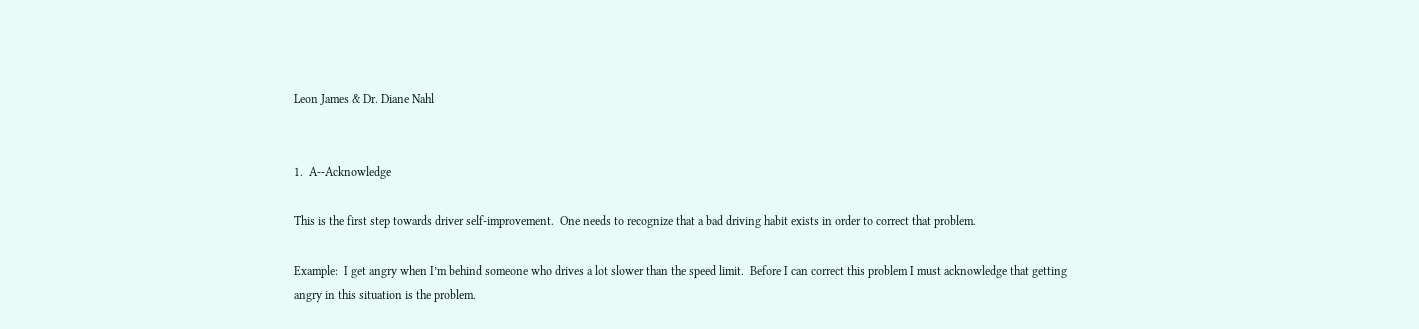Leon James & Dr. Diane Nahl


1.  A--Acknowledge

This is the first step towards driver self-improvement.  One needs to recognize that a bad driving habit exists in order to correct that problem.

Example:  I get angry when I’m behind someone who drives a lot slower than the speed limit.  Before I can correct this problem I must acknowledge that getting angry in this situation is the problem.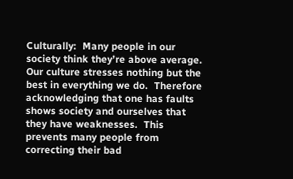Culturally:  Many people in our society think they’re above average.  Our culture stresses nothing but the best in everything we do.  Therefore acknowledging that one has faults shows society and ourselves that they have weaknesses.  This prevents many people from correcting their bad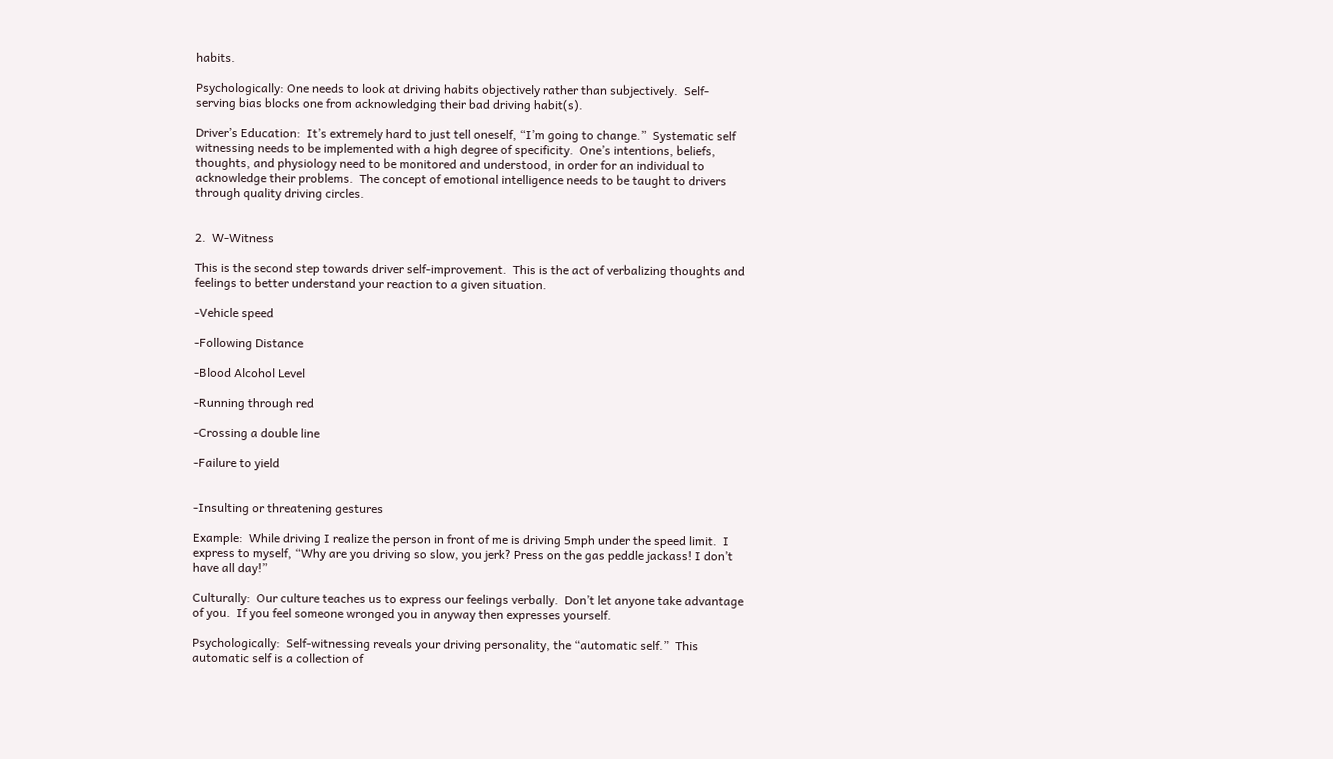habits.

Psychologically: One needs to look at driving habits objectively rather than subjectively.  Self-serving bias blocks one from acknowledging their bad driving habit(s).

Driver’s Education:  It’s extremely hard to just tell oneself, “I’m going to change.”  Systematic self witnessing needs to be implemented with a high degree of specificity.  One’s intentions, beliefs, thoughts, and physiology need to be monitored and understood, in order for an individual to acknowledge their problems.  The concept of emotional intelligence needs to be taught to drivers through quality driving circles.


2.  W-Witness

This is the second step towards driver self-improvement.  This is the act of verbalizing thoughts and feelings to better understand your reaction to a given situation.

-Vehicle speed

-Following Distance

-Blood Alcohol Level

-Running through red

-Crossing a double line

-Failure to yield


-Insulting or threatening gestures

Example:  While driving I realize the person in front of me is driving 5mph under the speed limit.  I express to myself, “Why are you driving so slow, you jerk? Press on the gas peddle jackass! I don’t have all day!”

Culturally:  Our culture teaches us to express our feelings verbally.  Don’t let anyone take advantage of you.  If you feel someone wronged you in anyway then expresses yourself.

Psychologically:  Self-witnessing reveals your driving personality, the “automatic self.”  This automatic self is a collection of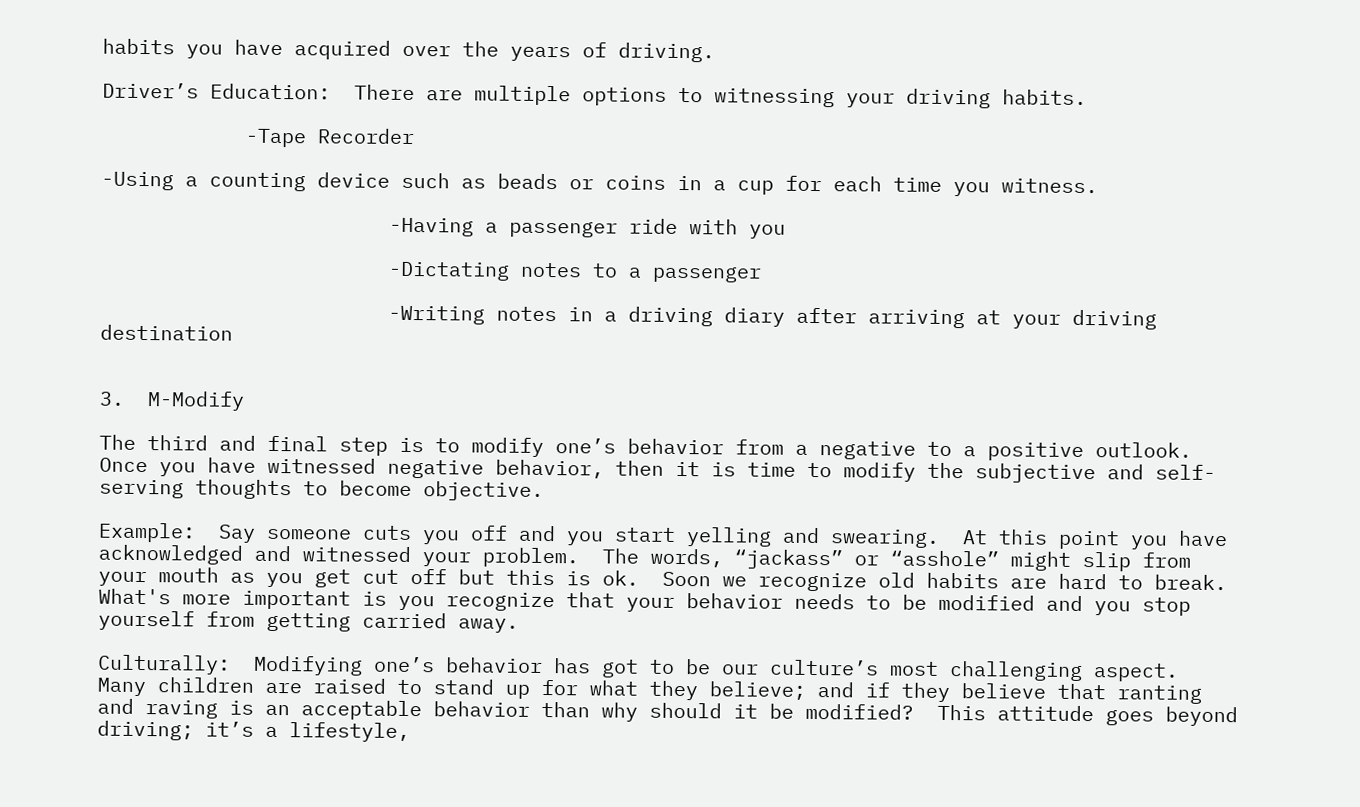habits you have acquired over the years of driving.

Driver’s Education:  There are multiple options to witnessing your driving habits.

            -Tape Recorder

-Using a counting device such as beads or coins in a cup for each time you witness.

                        -Having a passenger ride with you

                        -Dictating notes to a passenger

                        -Writing notes in a driving diary after arriving at your driving destination


3.  M-Modify

The third and final step is to modify one’s behavior from a negative to a positive outlook.  Once you have witnessed negative behavior, then it is time to modify the subjective and self-serving thoughts to become objective.

Example:  Say someone cuts you off and you start yelling and swearing.  At this point you have acknowledged and witnessed your problem.  The words, “jackass” or “asshole” might slip from your mouth as you get cut off but this is ok.  Soon we recognize old habits are hard to break.  What's more important is you recognize that your behavior needs to be modified and you stop yourself from getting carried away.

Culturally:  Modifying one’s behavior has got to be our culture’s most challenging aspect.  Many children are raised to stand up for what they believe; and if they believe that ranting and raving is an acceptable behavior than why should it be modified?  This attitude goes beyond driving; it’s a lifestyle,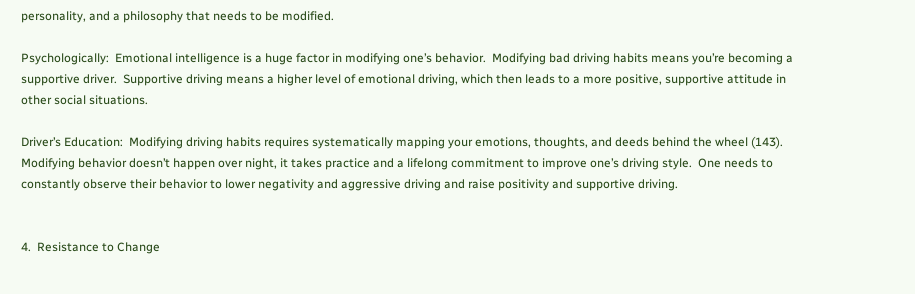personality, and a philosophy that needs to be modified.

Psychologically:  Emotional intelligence is a huge factor in modifying one’s behavior.  Modifying bad driving habits means you’re becoming a supportive driver.  Supportive driving means a higher level of emotional driving, which then leads to a more positive, supportive attitude in other social situations.

Driver’s Education:  Modifying driving habits requires systematically mapping your emotions, thoughts, and deeds behind the wheel (143).  Modifying behavior doesn’t happen over night, it takes practice and a lifelong commitment to improve one’s driving style.  One needs to constantly observe their behavior to lower negativity and aggressive driving and raise positivity and supportive driving.


4.  Resistance to Change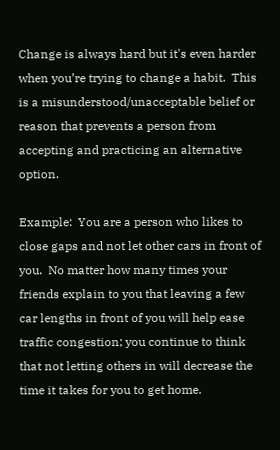Change is always hard but it's even harder when you’re trying to change a habit.  This is a misunderstood/unacceptable belief or reason that prevents a person from accepting and practicing an alternative option.

Example:  You are a person who likes to close gaps and not let other cars in front of you.  No matter how many times your friends explain to you that leaving a few car lengths in front of you will help ease traffic congestion; you continue to think that not letting others in will decrease the time it takes for you to get home.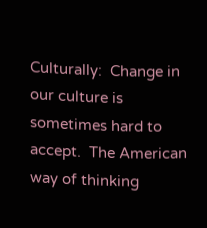Culturally:  Change in our culture is sometimes hard to accept.  The American way of thinking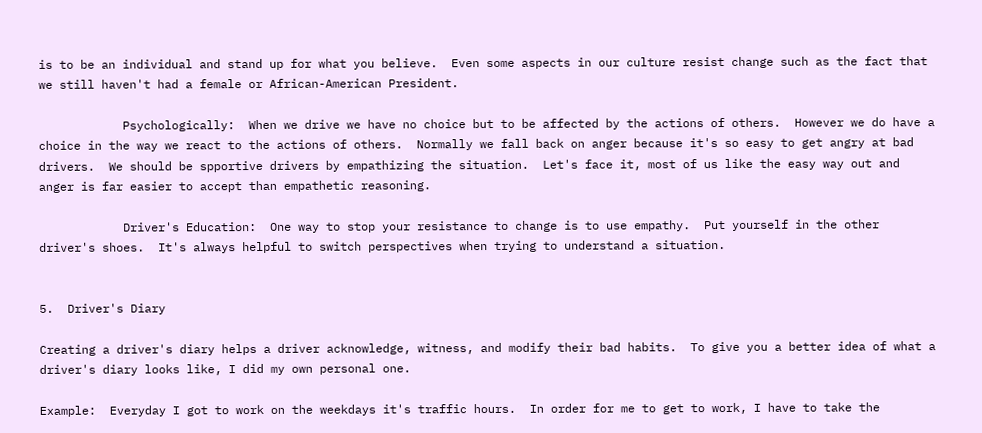is to be an individual and stand up for what you believe.  Even some aspects in our culture resist change such as the fact that we still haven't had a female or African-American President.

            Psychologically:  When we drive we have no choice but to be affected by the actions of others.  However we do have a choice in the way we react to the actions of others.  Normally we fall back on anger because it's so easy to get angry at bad drivers.  We should be spportive drivers by empathizing the situation.  Let's face it, most of us like the easy way out and anger is far easier to accept than empathetic reasoning.

            Driver's Education:  One way to stop your resistance to change is to use empathy.  Put yourself in the other driver's shoes.  It's always helpful to switch perspectives when trying to understand a situation.


5.  Driver's Diary

Creating a driver's diary helps a driver acknowledge, witness, and modify their bad habits.  To give you a better idea of what a driver's diary looks like, I did my own personal one.

Example:  Everyday I got to work on the weekdays it's traffic hours.  In order for me to get to work, I have to take the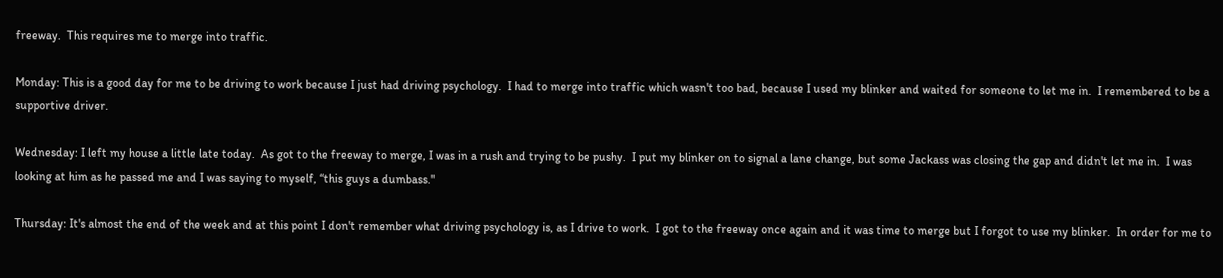freeway.  This requires me to merge into traffic.

Monday: This is a good day for me to be driving to work because I just had driving psychology.  I had to merge into traffic which wasn't too bad, because I used my blinker and waited for someone to let me in.  I remembered to be a supportive driver.

Wednesday: I left my house a little late today.  As got to the freeway to merge, I was in a rush and trying to be pushy.  I put my blinker on to signal a lane change, but some Jackass was closing the gap and didn't let me in.  I was looking at him as he passed me and I was saying to myself, “this guys a dumbass."

Thursday: It's almost the end of the week and at this point I don't remember what driving psychology is, as I drive to work.  I got to the freeway once again and it was time to merge but I forgot to use my blinker.  In order for me to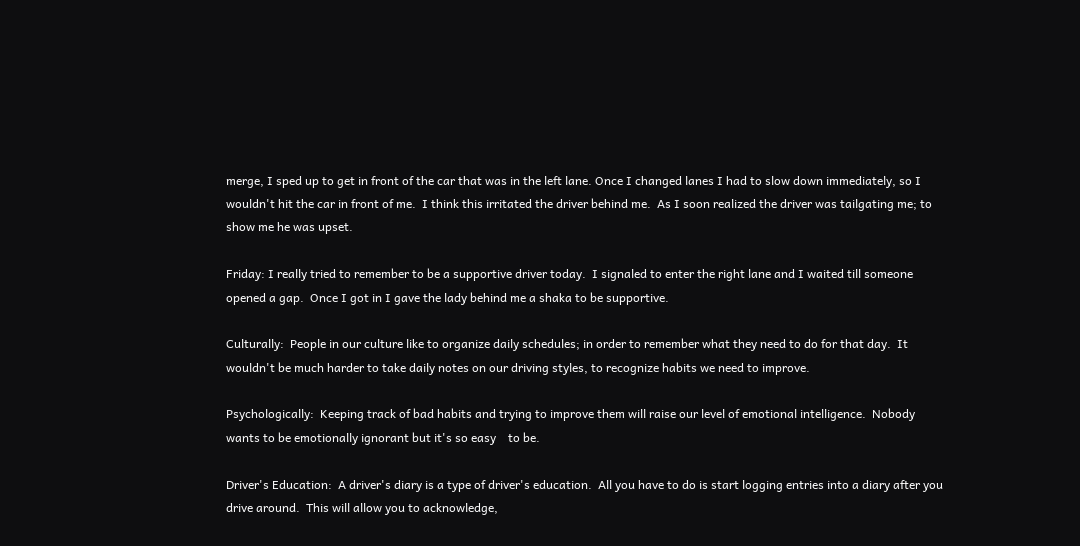merge, I sped up to get in front of the car that was in the left lane. Once I changed lanes I had to slow down immediately, so I wouldn't hit the car in front of me.  I think this irritated the driver behind me.  As I soon realized the driver was tailgating me; to show me he was upset.

Friday: I really tried to remember to be a supportive driver today.  I signaled to enter the right lane and I waited till someone opened a gap.  Once I got in I gave the lady behind me a shaka to be supportive.

Culturally:  People in our culture like to organize daily schedules; in order to remember what they need to do for that day.  It wouldn't be much harder to take daily notes on our driving styles, to recognize habits we need to improve.

Psychologically:  Keeping track of bad habits and trying to improve them will raise our level of emotional intelligence.  Nobody wants to be emotionally ignorant but it's so easy    to be.

Driver's Education:  A driver's diary is a type of driver's education.  All you have to do is start logging entries into a diary after you drive around.  This will allow you to acknowledge,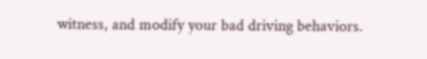witness, and modify your bad driving behaviors.